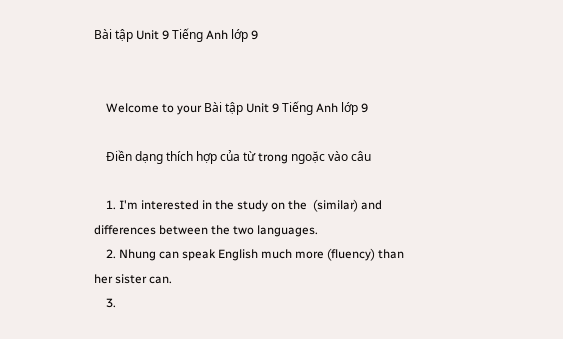Bài tập Unit 9 Tiếng Anh lớp 9


    Welcome to your Bài tập Unit 9 Tiếng Anh lớp 9

    Điền dạng thích hợp của từ trong ngoặc vào câu

    1. I'm interested in the study on the  (similar) and differences between the two languages.
    2. Nhung can speak English much more (fluency) than her sister can.
    3.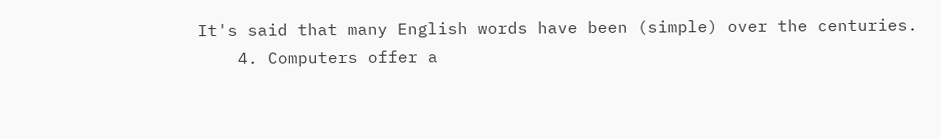It's said that many English words have been (simple) over the centuries.
    4. Computers offer a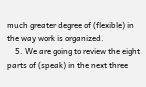much greater degree of (flexible) in the way work is organized.
    5. We are going to review the eight parts of (speak) in the next three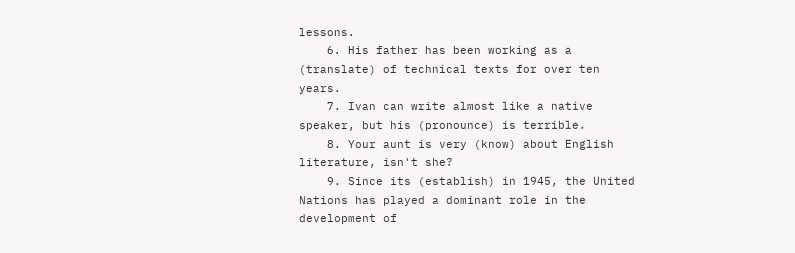lessons.
    6. His father has been working as a (translate) of technical texts for over ten years.
    7. Ivan can write almost like a native speaker, but his (pronounce) is terrible.
    8. Your aunt is very (know) about English literature, isn't she?
    9. Since its (establish) in 1945, the United Nations has played a dominant role in the development of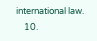international law.
    10.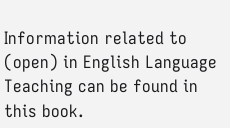Information related to (open) in English Language Teaching can be found in this book.